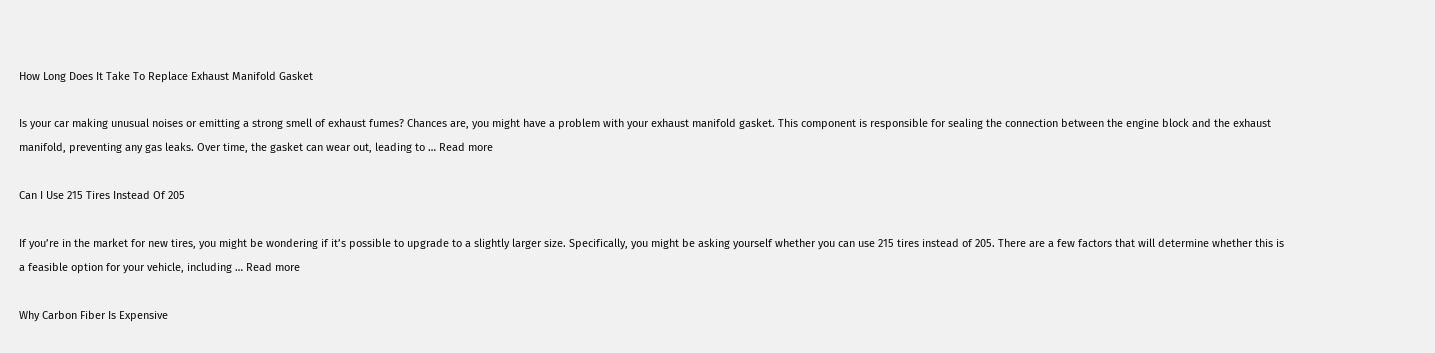How Long Does It Take To Replace Exhaust Manifold Gasket

Is your car making unusual noises or emitting a strong smell of exhaust fumes? Chances are, you might have a problem with your exhaust manifold gasket. This component is responsible for sealing the connection between the engine block and the exhaust manifold, preventing any gas leaks. Over time, the gasket can wear out, leading to … Read more

Can I Use 215 Tires Instead Of 205

If you’re in the market for new tires, you might be wondering if it’s possible to upgrade to a slightly larger size. Specifically, you might be asking yourself whether you can use 215 tires instead of 205. There are a few factors that will determine whether this is a feasible option for your vehicle, including … Read more

Why Carbon Fiber Is Expensive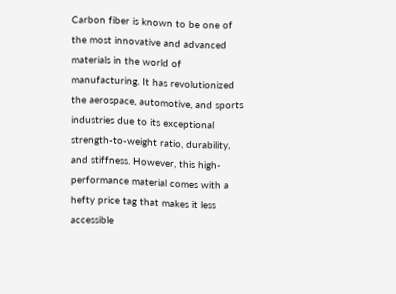Carbon fiber is known to be one of the most innovative and advanced materials in the world of manufacturing. It has revolutionized the aerospace, automotive, and sports industries due to its exceptional strength-to-weight ratio, durability, and stiffness. However, this high-performance material comes with a hefty price tag that makes it less accessible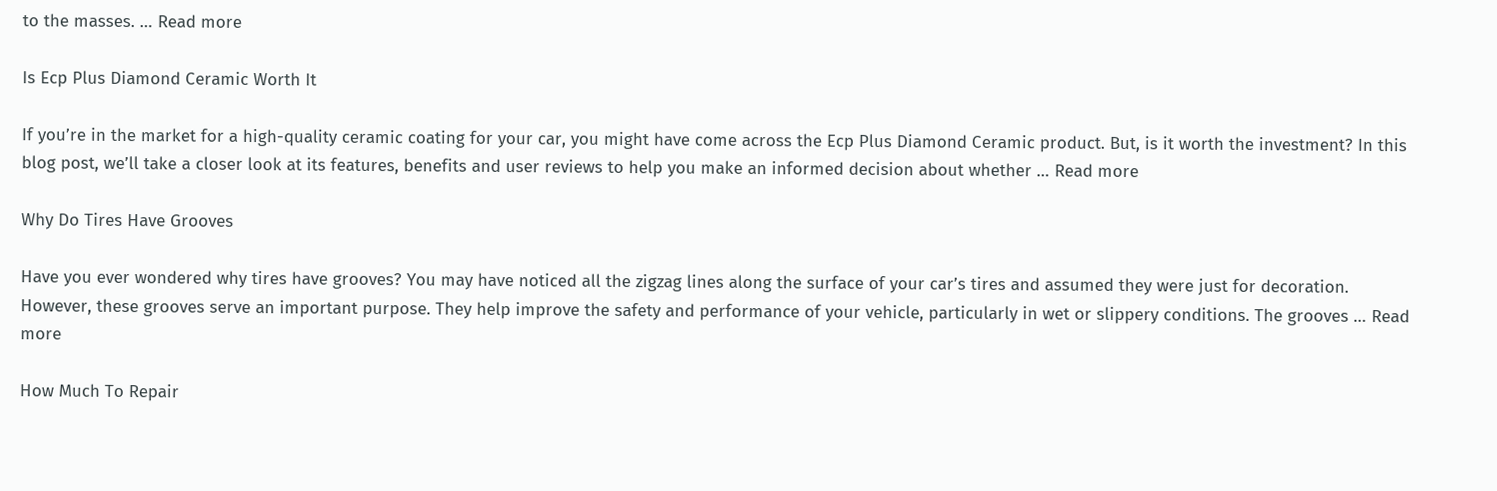to the masses. … Read more

Is Ecp Plus Diamond Ceramic Worth It

If you’re in the market for a high-quality ceramic coating for your car, you might have come across the Ecp Plus Diamond Ceramic product. But, is it worth the investment? In this blog post, we’ll take a closer look at its features, benefits and user reviews to help you make an informed decision about whether … Read more

Why Do Tires Have Grooves

Have you ever wondered why tires have grooves? You may have noticed all the zigzag lines along the surface of your car’s tires and assumed they were just for decoration. However, these grooves serve an important purpose. They help improve the safety and performance of your vehicle, particularly in wet or slippery conditions. The grooves … Read more

How Much To Repair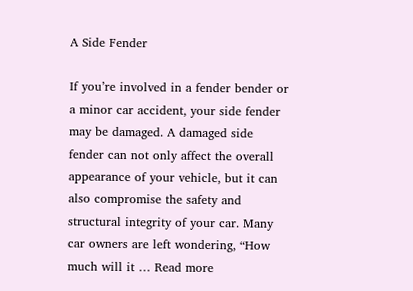A Side Fender

If you’re involved in a fender bender or a minor car accident, your side fender may be damaged. A damaged side fender can not only affect the overall appearance of your vehicle, but it can also compromise the safety and structural integrity of your car. Many car owners are left wondering, “How much will it … Read more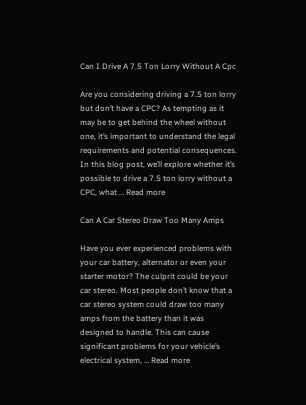Can I Drive A 7.5 Ton Lorry Without A Cpc

Are you considering driving a 7.5 ton lorry but don’t have a CPC? As tempting as it may be to get behind the wheel without one, it’s important to understand the legal requirements and potential consequences. In this blog post, we’ll explore whether it’s possible to drive a 7.5 ton lorry without a CPC, what … Read more

Can A Car Stereo Draw Too Many Amps

Have you ever experienced problems with your car battery, alternator or even your starter motor? The culprit could be your car stereo. Most people don’t know that a car stereo system could draw too many amps from the battery than it was designed to handle. This can cause significant problems for your vehicle’s electrical system, … Read more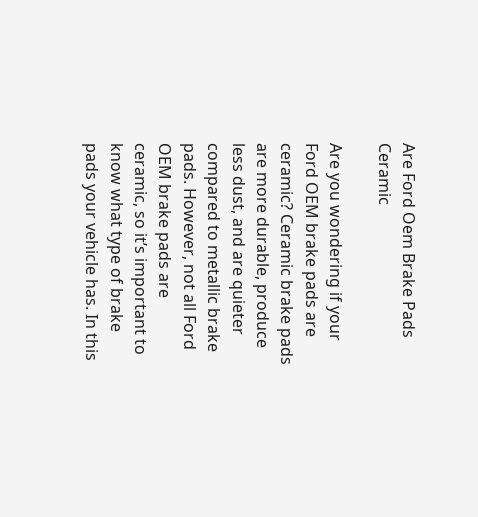Are Ford Oem Brake Pads Ceramic

Are you wondering if your Ford OEM brake pads are ceramic? Ceramic brake pads are more durable, produce less dust, and are quieter compared to metallic brake pads. However, not all Ford OEM brake pads are ceramic, so it’s important to know what type of brake pads your vehicle has. In this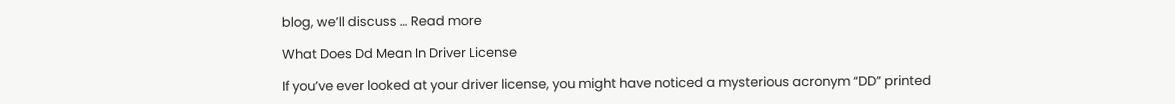blog, we’ll discuss … Read more

What Does Dd Mean In Driver License

If you’ve ever looked at your driver license, you might have noticed a mysterious acronym “DD” printed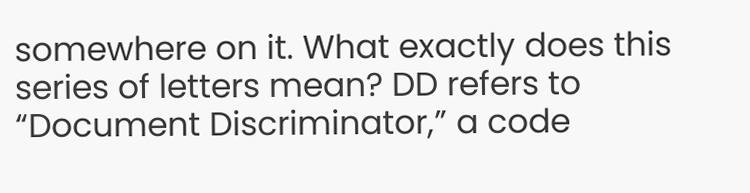somewhere on it. What exactly does this series of letters mean? DD refers to “Document Discriminator,” a code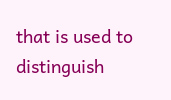that is used to distinguish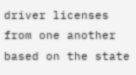driver licenses from one another based on the state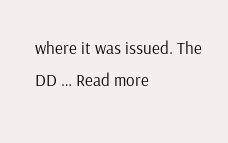where it was issued. The DD … Read more